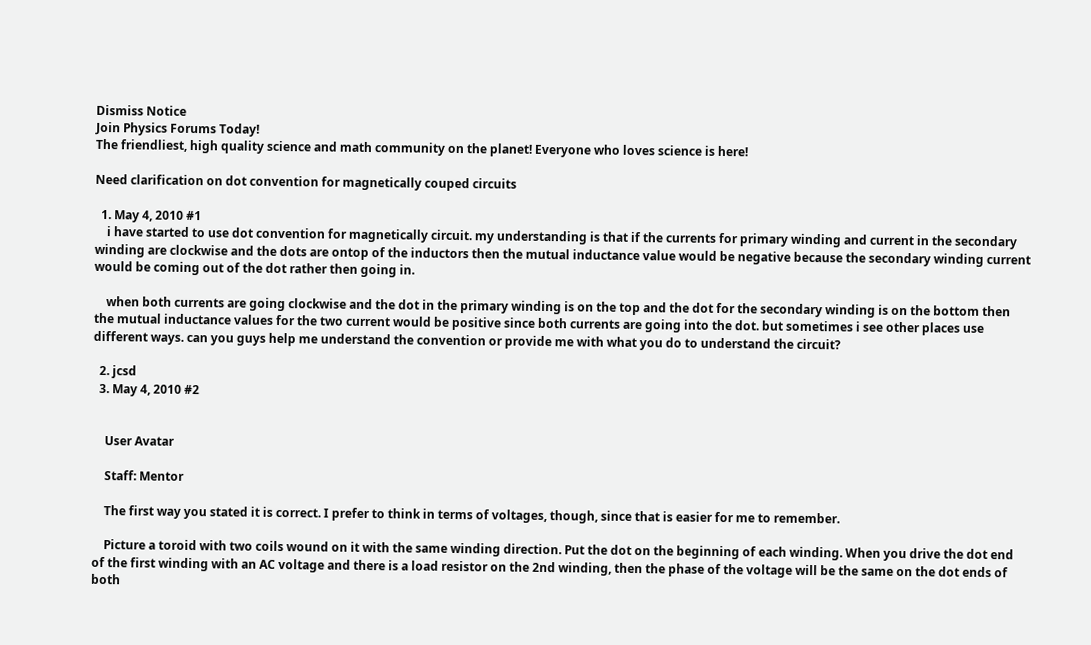Dismiss Notice
Join Physics Forums Today!
The friendliest, high quality science and math community on the planet! Everyone who loves science is here!

Need clarification on dot convention for magnetically couped circuits

  1. May 4, 2010 #1
    i have started to use dot convention for magnetically circuit. my understanding is that if the currents for primary winding and current in the secondary winding are clockwise and the dots are ontop of the inductors then the mutual inductance value would be negative because the secondary winding current would be coming out of the dot rather then going in.

    when both currents are going clockwise and the dot in the primary winding is on the top and the dot for the secondary winding is on the bottom then the mutual inductance values for the two current would be positive since both currents are going into the dot. but sometimes i see other places use different ways. can you guys help me understand the convention or provide me with what you do to understand the circuit?

  2. jcsd
  3. May 4, 2010 #2


    User Avatar

    Staff: Mentor

    The first way you stated it is correct. I prefer to think in terms of voltages, though, since that is easier for me to remember.

    Picture a toroid with two coils wound on it with the same winding direction. Put the dot on the beginning of each winding. When you drive the dot end of the first winding with an AC voltage and there is a load resistor on the 2nd winding, then the phase of the voltage will be the same on the dot ends of both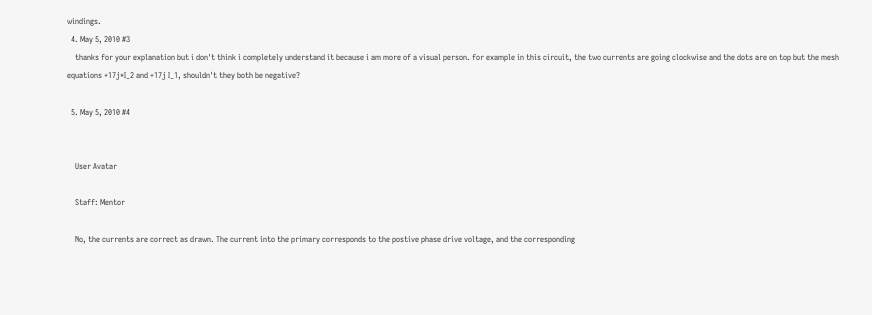windings.
  4. May 5, 2010 #3
    thanks for your explanation but i don't think i completely understand it because i am more of a visual person. for example in this circuit, the two currents are going clockwise and the dots are on top but the mesh equations +17j*I_2 and +17j I_1, shouldn't they both be negative?

  5. May 5, 2010 #4


    User Avatar

    Staff: Mentor

    No, the currents are correct as drawn. The current into the primary corresponds to the postive phase drive voltage, and the corresponding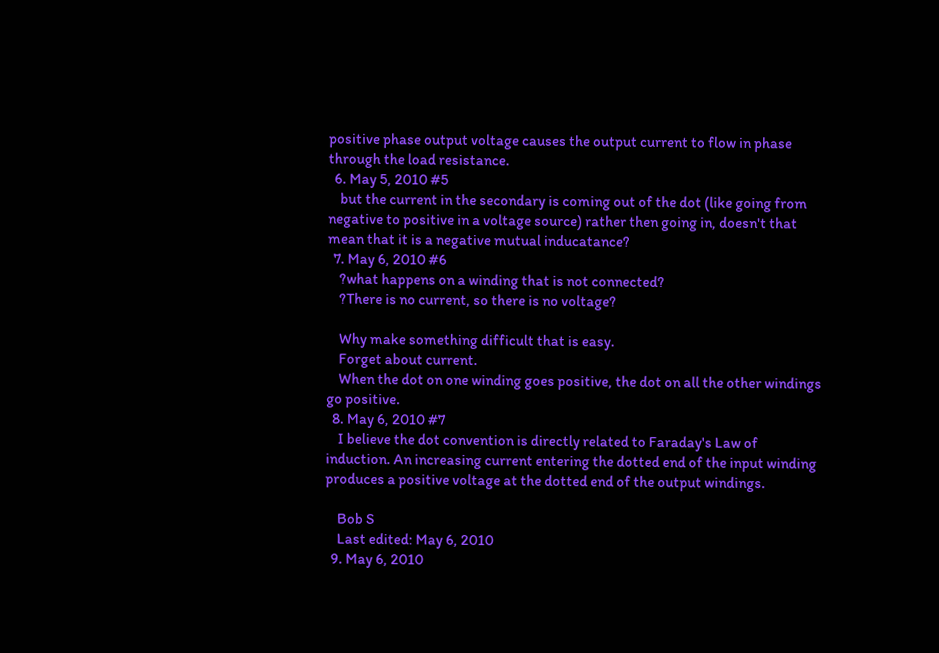positive phase output voltage causes the output current to flow in phase through the load resistance.
  6. May 5, 2010 #5
    but the current in the secondary is coming out of the dot (like going from negative to positive in a voltage source) rather then going in, doesn't that mean that it is a negative mutual inducatance?
  7. May 6, 2010 #6
    ?what happens on a winding that is not connected?
    ?There is no current, so there is no voltage?

    Why make something difficult that is easy.
    Forget about current.
    When the dot on one winding goes positive, the dot on all the other windings go positive.
  8. May 6, 2010 #7
    I believe the dot convention is directly related to Faraday's Law of induction. An increasing current entering the dotted end of the input winding produces a positive voltage at the dotted end of the output windings.

    Bob S
    Last edited: May 6, 2010
  9. May 6, 2010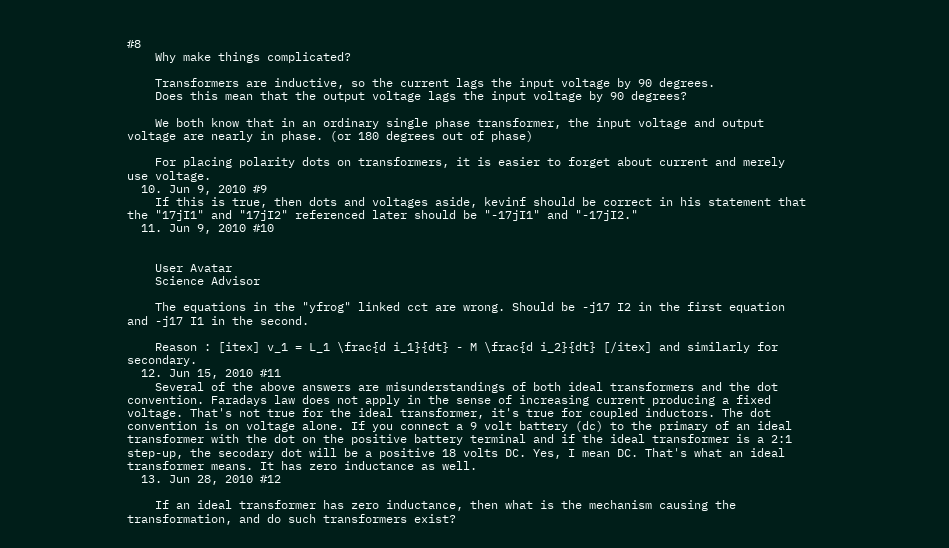#8
    Why make things complicated?

    Transformers are inductive, so the current lags the input voltage by 90 degrees.
    Does this mean that the output voltage lags the input voltage by 90 degrees?

    We both know that in an ordinary single phase transformer, the input voltage and output voltage are nearly in phase. (or 180 degrees out of phase)

    For placing polarity dots on transformers, it is easier to forget about current and merely use voltage.
  10. Jun 9, 2010 #9
    If this is true, then dots and voltages aside, kevinf should be correct in his statement that the "17jI1" and "17jI2" referenced later should be "-17jI1" and "-17jI2."
  11. Jun 9, 2010 #10


    User Avatar
    Science Advisor

    The equations in the "yfrog" linked cct are wrong. Should be -j17 I2 in the first equation and -j17 I1 in the second.

    Reason : [itex] v_1 = L_1 \frac{d i_1}{dt} - M \frac{d i_2}{dt} [/itex] and similarly for secondary.
  12. Jun 15, 2010 #11
    Several of the above answers are misunderstandings of both ideal transformers and the dot convention. Faradays law does not apply in the sense of increasing current producing a fixed voltage. That's not true for the ideal transformer, it's true for coupled inductors. The dot convention is on voltage alone. If you connect a 9 volt battery (dc) to the primary of an ideal transformer with the dot on the positive battery terminal and if the ideal transformer is a 2:1 step-up, the secodary dot will be a positive 18 volts DC. Yes, I mean DC. That's what an ideal transformer means. It has zero inductance as well.
  13. Jun 28, 2010 #12

    If an ideal transformer has zero inductance, then what is the mechanism causing the transformation, and do such transformers exist?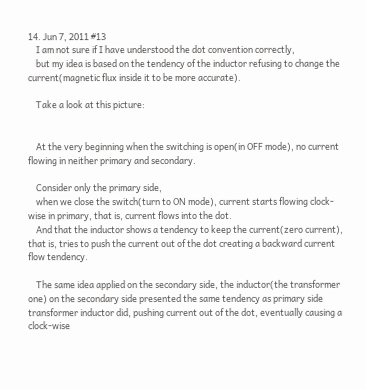14. Jun 7, 2011 #13
    I am not sure if I have understood the dot convention correctly,
    but my idea is based on the tendency of the inductor refusing to change the current(magnetic flux inside it to be more accurate).

    Take a look at this picture:


    At the very beginning when the switching is open(in OFF mode), no current flowing in neither primary and secondary.

    Consider only the primary side,
    when we close the switch(turn to ON mode), current starts flowing clock-wise in primary, that is, current flows into the dot.
    And that the inductor shows a tendency to keep the current(zero current), that is, tries to push the current out of the dot creating a backward current flow tendency.

    The same idea applied on the secondary side, the inductor(the transformer one) on the secondary side presented the same tendency as primary side transformer inductor did, pushing current out of the dot, eventually causing a clock-wise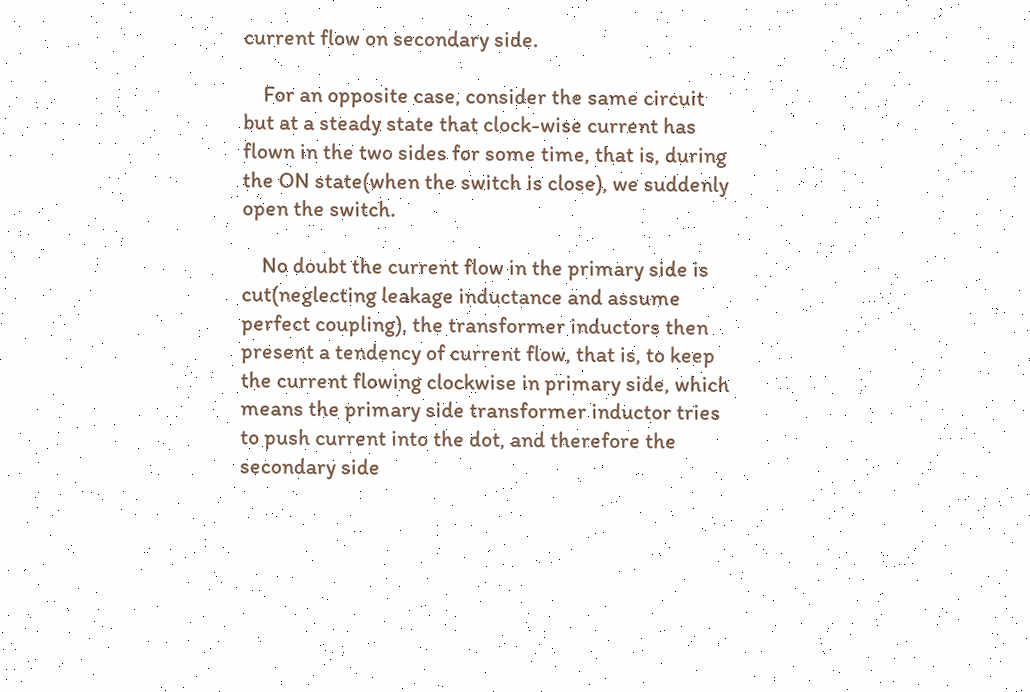current flow on secondary side.

    For an opposite case, consider the same circuit but at a steady state that clock-wise current has flown in the two sides for some time, that is, during the ON state(when the switch is close), we suddenly open the switch.

    No doubt the current flow in the primary side is cut(neglecting leakage inductance and assume perfect coupling), the transformer inductors then present a tendency of current flow, that is, to keep the current flowing clockwise in primary side, which means the primary side transformer inductor tries to push current into the dot, and therefore the secondary side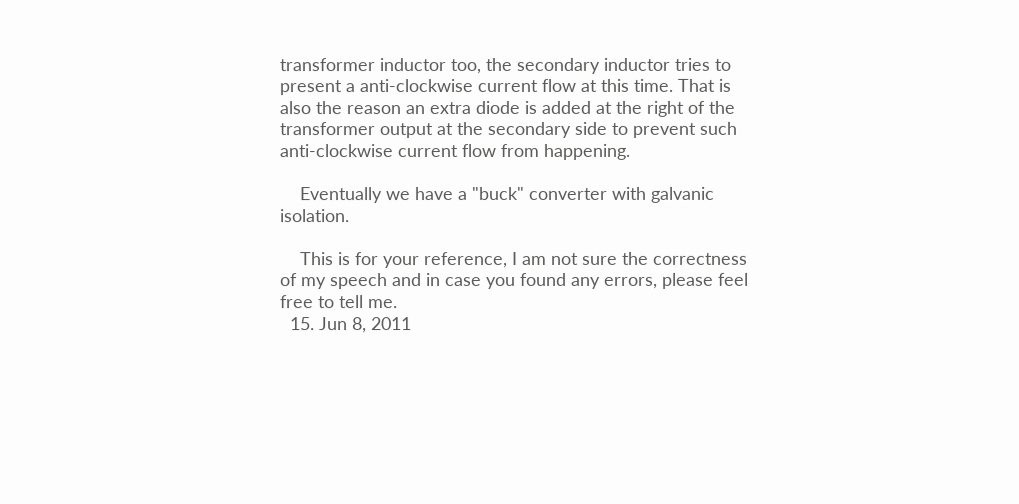transformer inductor too, the secondary inductor tries to present a anti-clockwise current flow at this time. That is also the reason an extra diode is added at the right of the transformer output at the secondary side to prevent such anti-clockwise current flow from happening.

    Eventually we have a "buck" converter with galvanic isolation.

    This is for your reference, I am not sure the correctness of my speech and in case you found any errors, please feel free to tell me.
  15. Jun 8, 2011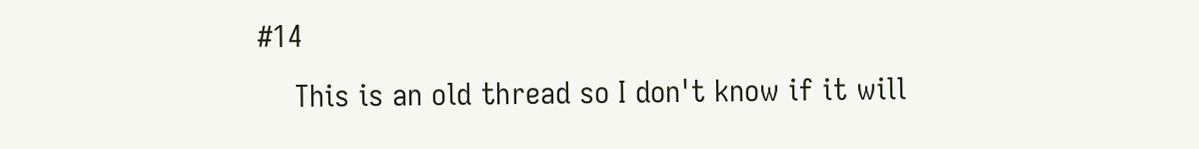#14
    This is an old thread so I don't know if it will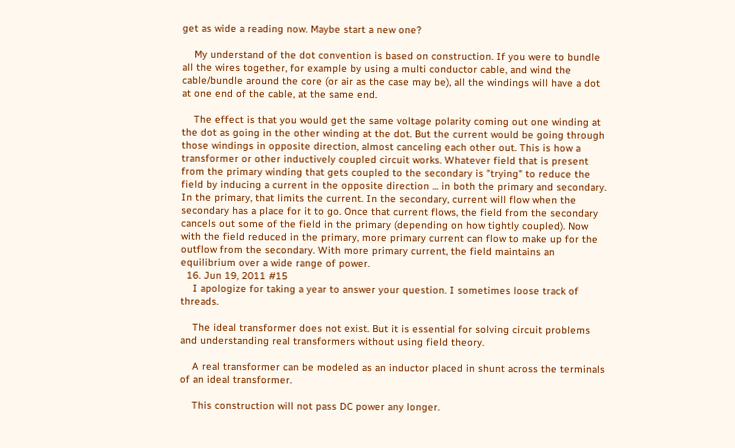get as wide a reading now. Maybe start a new one?

    My understand of the dot convention is based on construction. If you were to bundle all the wires together, for example by using a multi conductor cable, and wind the cable/bundle around the core (or air as the case may be), all the windings will have a dot at one end of the cable, at the same end.

    The effect is that you would get the same voltage polarity coming out one winding at the dot as going in the other winding at the dot. But the current would be going through those windings in opposite direction, almost canceling each other out. This is how a transformer or other inductively coupled circuit works. Whatever field that is present from the primary winding that gets coupled to the secondary is "trying" to reduce the field by inducing a current in the opposite direction ... in both the primary and secondary. In the primary, that limits the current. In the secondary, current will flow when the secondary has a place for it to go. Once that current flows, the field from the secondary cancels out some of the field in the primary (depending on how tightly coupled). Now with the field reduced in the primary, more primary current can flow to make up for the outflow from the secondary. With more primary current, the field maintains an equilibrium over a wide range of power.
  16. Jun 19, 2011 #15
    I apologize for taking a year to answer your question. I sometimes loose track of threads.

    The ideal transformer does not exist. But it is essential for solving circuit problems and understanding real transformers without using field theory.

    A real transformer can be modeled as an inductor placed in shunt across the terminals of an ideal transformer.

    This construction will not pass DC power any longer.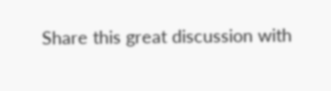Share this great discussion with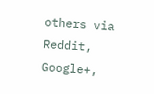others via Reddit, Google+,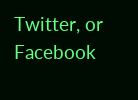Twitter, or Facebook